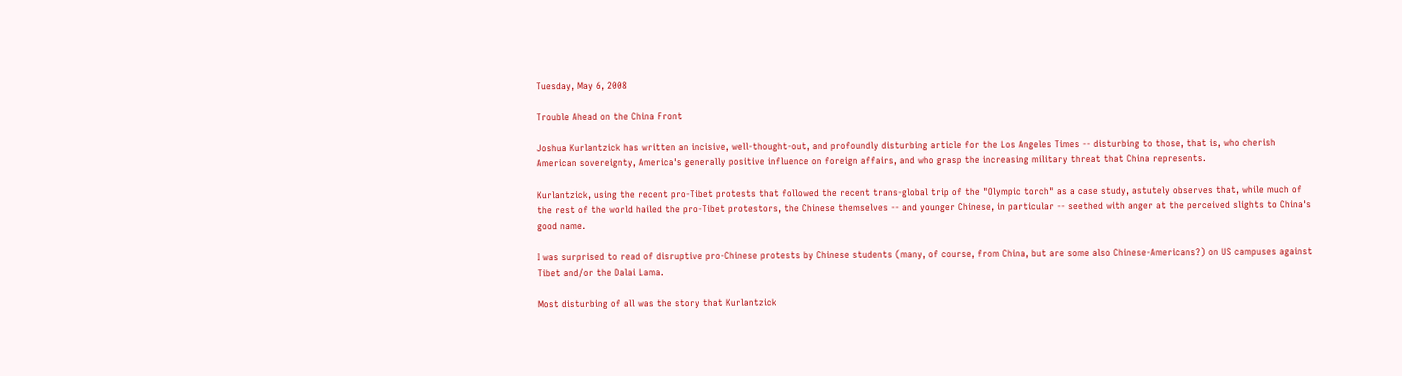Tuesday, May 6, 2008

Trouble Ahead on the China Front

Joshua Kurlantzick has written an incisive, well-thought-out, and profoundly disturbing article for the Los Angeles Times -- disturbing to those, that is, who cherish American sovereignty, America's generally positive influence on foreign affairs, and who grasp the increasing military threat that China represents.

Kurlantzick, using the recent pro-Tibet protests that followed the recent trans-global trip of the "Olympic torch" as a case study, astutely observes that, while much of the rest of the world hailed the pro-Tibet protestors, the Chinese themselves -- and younger Chinese, in particular -- seethed with anger at the perceived slights to China's good name.

I was surprised to read of disruptive pro-Chinese protests by Chinese students (many, of course, from China, but are some also Chinese-Americans?) on US campuses against Tibet and/or the Dalai Lama.

Most disturbing of all was the story that Kurlantzick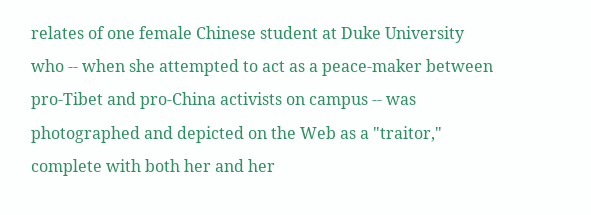relates of one female Chinese student at Duke University who -- when she attempted to act as a peace-maker between pro-Tibet and pro-China activists on campus -- was photographed and depicted on the Web as a "traitor," complete with both her and her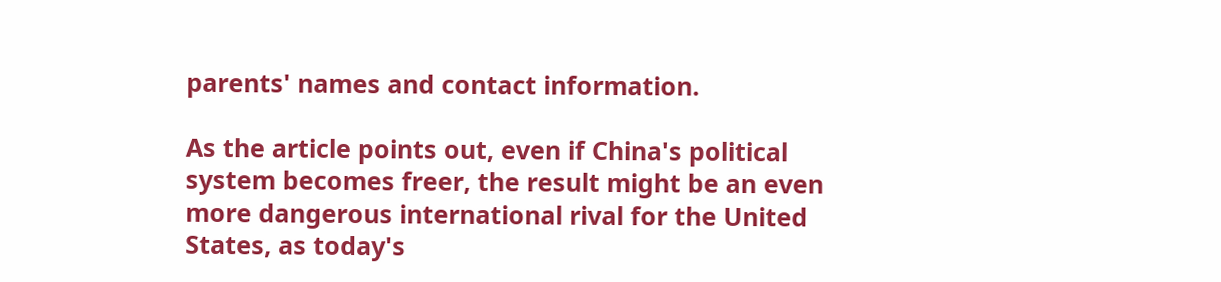parents' names and contact information.

As the article points out, even if China's political system becomes freer, the result might be an even more dangerous international rival for the United States, as today's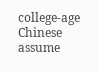college-age Chinese assume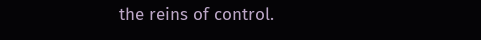the reins of control.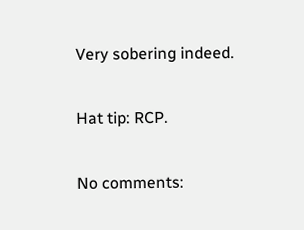Very sobering indeed.

Hat tip: RCP.

No comments: